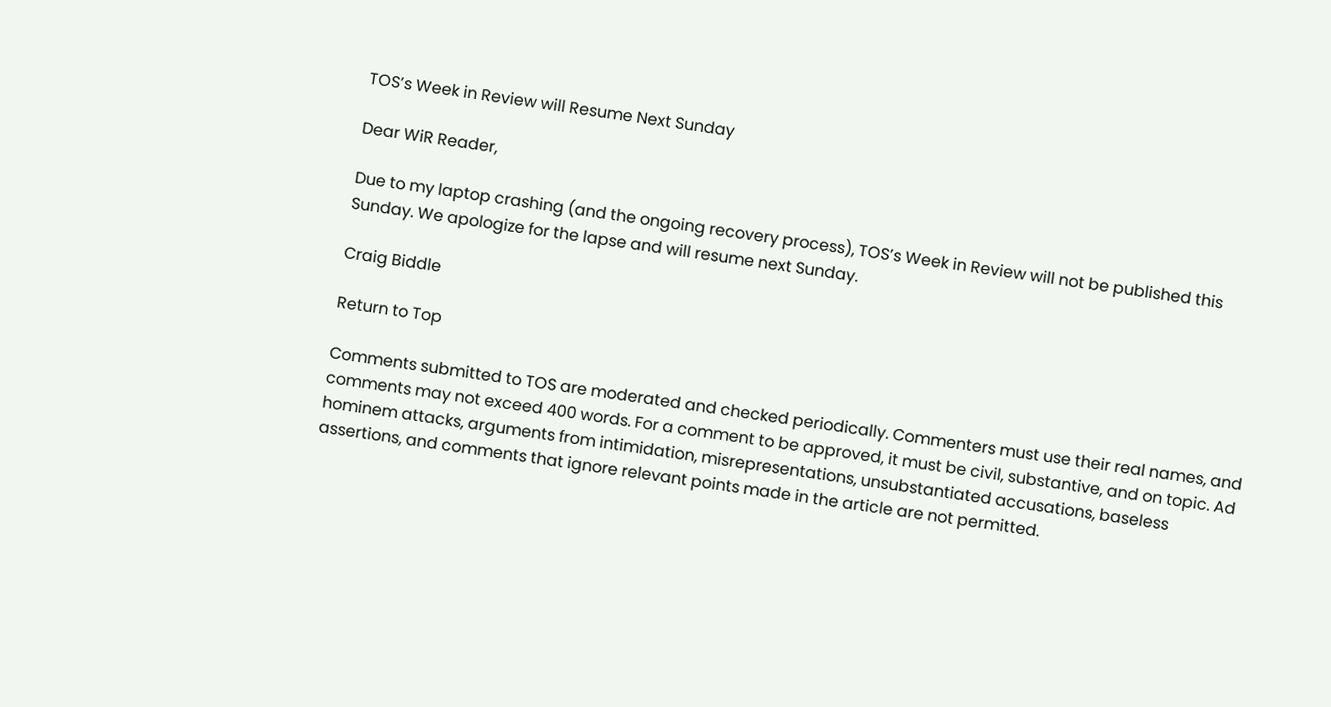TOS’s Week in Review will Resume Next Sunday

Dear WiR Reader,

Due to my laptop crashing (and the ongoing recovery process), TOS’s Week in Review will not be published this Sunday. We apologize for the lapse and will resume next Sunday.

Craig Biddle

Return to Top

Comments submitted to TOS are moderated and checked periodically. Commenters must use their real names, and comments may not exceed 400 words. For a comment to be approved, it must be civil, substantive, and on topic. Ad hominem attacks, arguments from intimidation, misrepresentations, unsubstantiated accusations, baseless assertions, and comments that ignore relevant points made in the article are not permitted.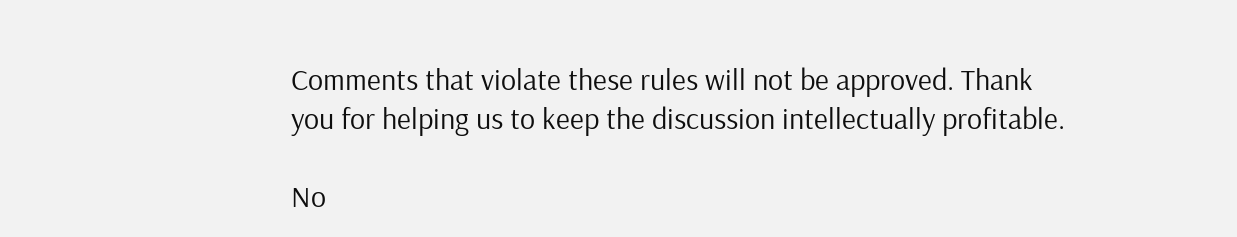Comments that violate these rules will not be approved. Thank you for helping us to keep the discussion intellectually profitable.

No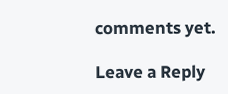comments yet.

Leave a Reply